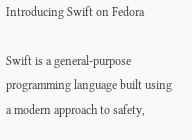Introducing Swift on Fedora

Swift is a general-purpose programming language built using a modern approach to safety,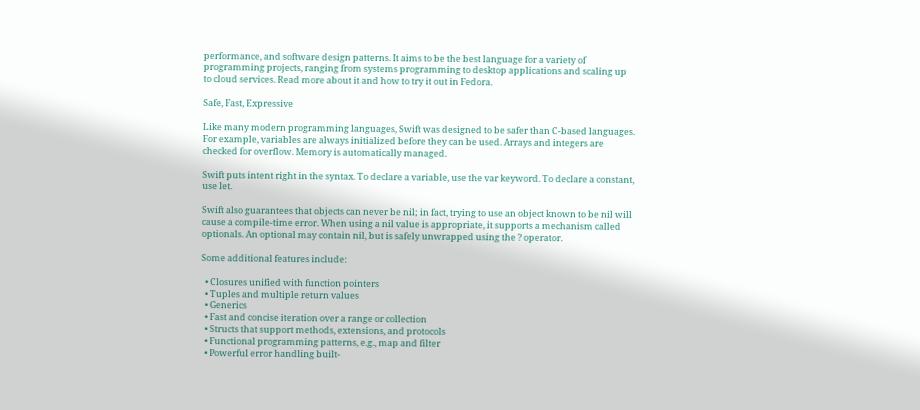performance, and software design patterns. It aims to be the best language for a variety of programming projects, ranging from systems programming to desktop applications and scaling up to cloud services. Read more about it and how to try it out in Fedora.

Safe, Fast, Expressive

Like many modern programming languages, Swift was designed to be safer than C-based languages. For example, variables are always initialized before they can be used. Arrays and integers are checked for overflow. Memory is automatically managed.

Swift puts intent right in the syntax. To declare a variable, use the var keyword. To declare a constant, use let.

Swift also guarantees that objects can never be nil; in fact, trying to use an object known to be nil will cause a compile-time error. When using a nil value is appropriate, it supports a mechanism called optionals. An optional may contain nil, but is safely unwrapped using the ? operator.

Some additional features include:

  • Closures unified with function pointers
  • Tuples and multiple return values
  • Generics
  • Fast and concise iteration over a range or collection
  • Structs that support methods, extensions, and protocols
  • Functional programming patterns, e.g., map and filter
  • Powerful error handling built-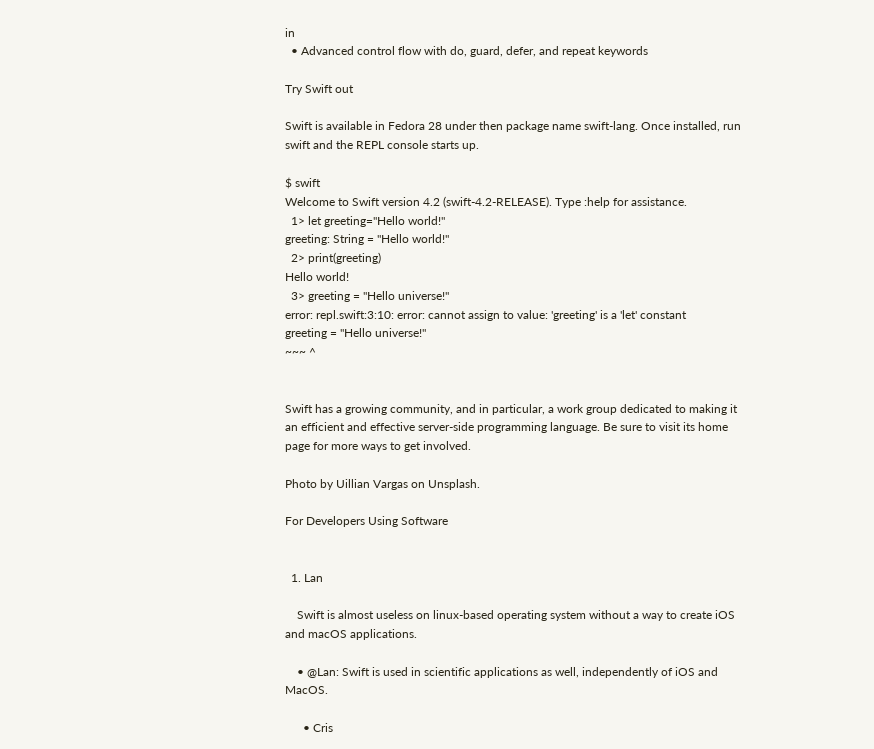in
  • Advanced control flow with do, guard, defer, and repeat keywords

Try Swift out

Swift is available in Fedora 28 under then package name swift-lang. Once installed, run swift and the REPL console starts up.

$ swift
Welcome to Swift version 4.2 (swift-4.2-RELEASE). Type :help for assistance.
  1> let greeting="Hello world!"
greeting: String = "Hello world!"
  2> print(greeting)
Hello world!
  3> greeting = "Hello universe!"
error: repl.swift:3:10: error: cannot assign to value: 'greeting' is a 'let' constant
greeting = "Hello universe!"
~~~ ^


Swift has a growing community, and in particular, a work group dedicated to making it an efficient and effective server-side programming language. Be sure to visit its home page for more ways to get involved.

Photo by Uillian Vargas on Unsplash.

For Developers Using Software


  1. Lan

    Swift is almost useless on linux-based operating system without a way to create iOS and macOS applications.

    • @Lan: Swift is used in scientific applications as well, independently of iOS and MacOS.

      • Cris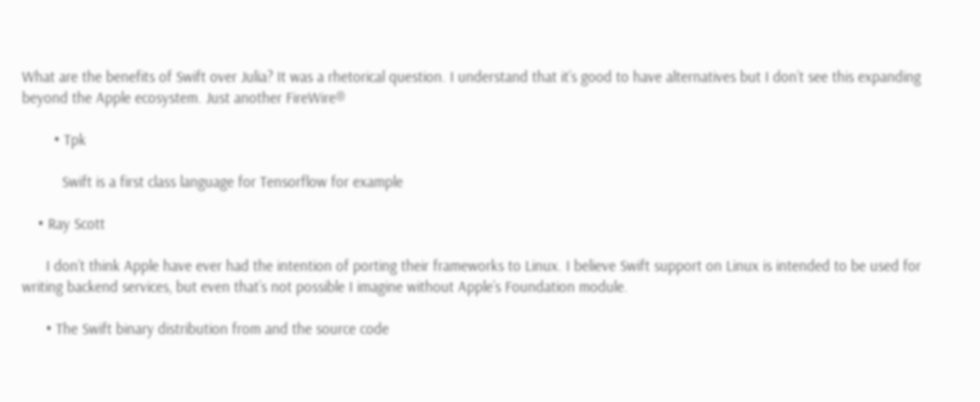What are the benefits of Swift over Julia? It was a rhetorical question. I understand that it’s good to have alternatives but I don’t see this expanding beyond the Apple ecosystem. Just another FireWire®

        • Tpk

          Swift is a first class language for Tensorflow for example

    • Ray Scott

      I don’t think Apple have ever had the intention of porting their frameworks to Linux. I believe Swift support on Linux is intended to be used for writing backend services, but even that’s not possible I imagine without Apple’s Foundation module.

      • The Swift binary distribution from and the source code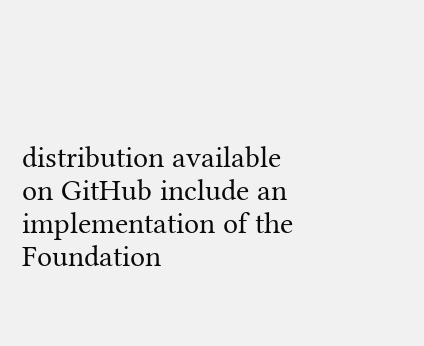distribution available on GitHub include an implementation of the Foundation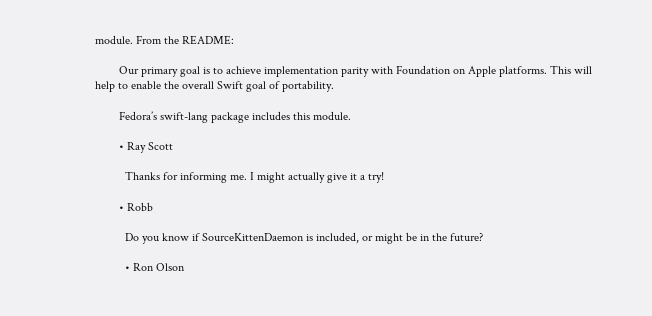module. From the README:

        Our primary goal is to achieve implementation parity with Foundation on Apple platforms. This will help to enable the overall Swift goal of portability.

        Fedora’s swift-lang package includes this module.

        • Ray Scott

          Thanks for informing me. I might actually give it a try!

        • Robb

          Do you know if SourceKittenDaemon is included, or might be in the future?

          • Ron Olson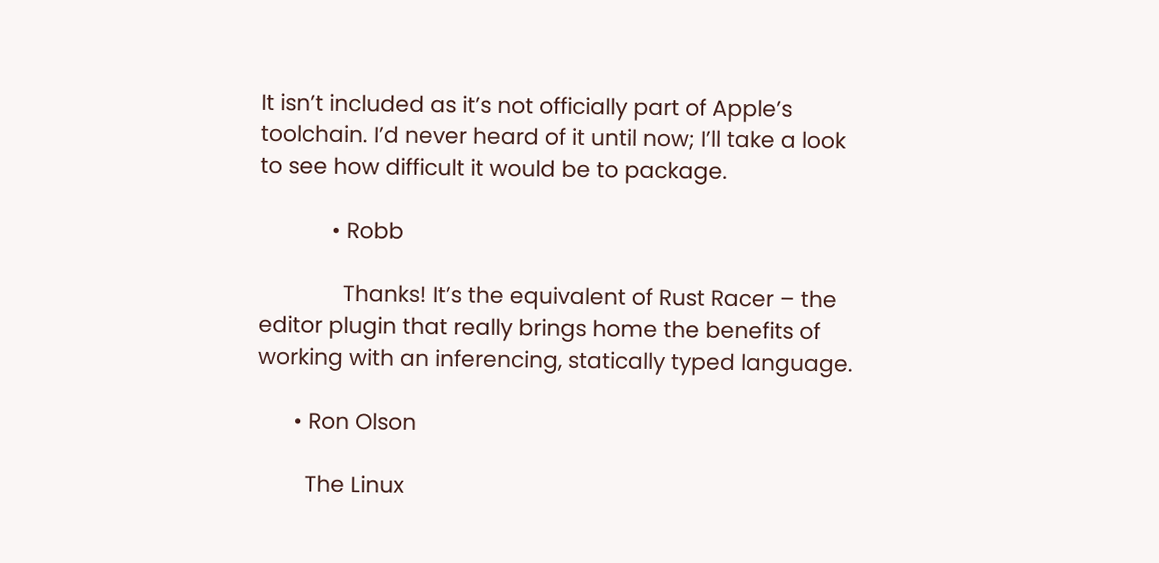It isn’t included as it’s not officially part of Apple’s toolchain. I’d never heard of it until now; I’ll take a look to see how difficult it would be to package.

            • Robb

              Thanks! It’s the equivalent of Rust Racer – the editor plugin that really brings home the benefits of working with an inferencing, statically typed language.

      • Ron Olson

        The Linux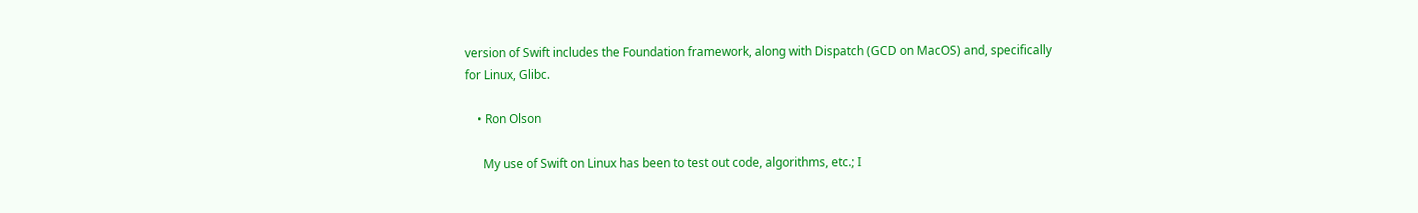version of Swift includes the Foundation framework, along with Dispatch (GCD on MacOS) and, specifically for Linux, Glibc.

    • Ron Olson

      My use of Swift on Linux has been to test out code, algorithms, etc.; I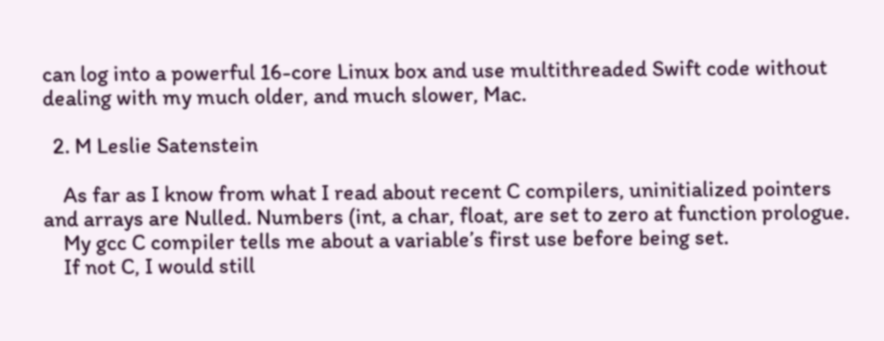can log into a powerful 16-core Linux box and use multithreaded Swift code without dealing with my much older, and much slower, Mac.

  2. M Leslie Satenstein

    As far as I know from what I read about recent C compilers, uninitialized pointers and arrays are Nulled. Numbers (int, a char, float, are set to zero at function prologue.
    My gcc C compiler tells me about a variable’s first use before being set.
    If not C, I would still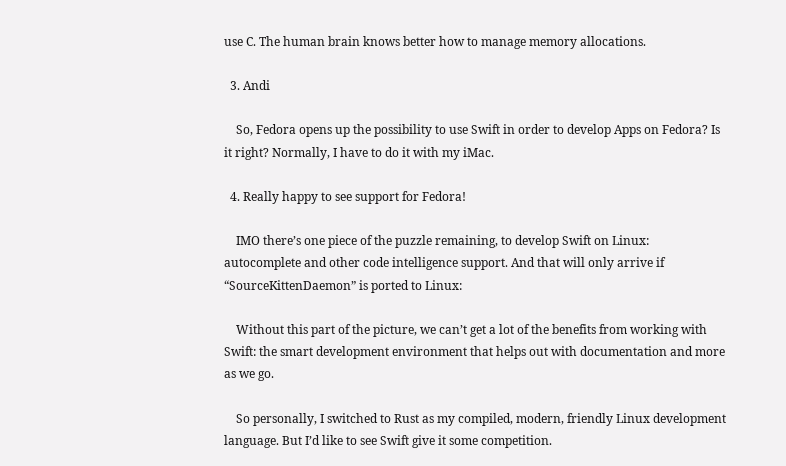use C. The human brain knows better how to manage memory allocations.

  3. Andi

    So, Fedora opens up the possibility to use Swift in order to develop Apps on Fedora? Is it right? Normally, I have to do it with my iMac.

  4. Really happy to see support for Fedora!

    IMO there’s one piece of the puzzle remaining, to develop Swift on Linux: autocomplete and other code intelligence support. And that will only arrive if “SourceKittenDaemon” is ported to Linux:

    Without this part of the picture, we can’t get a lot of the benefits from working with Swift: the smart development environment that helps out with documentation and more as we go.

    So personally, I switched to Rust as my compiled, modern, friendly Linux development language. But I’d like to see Swift give it some competition.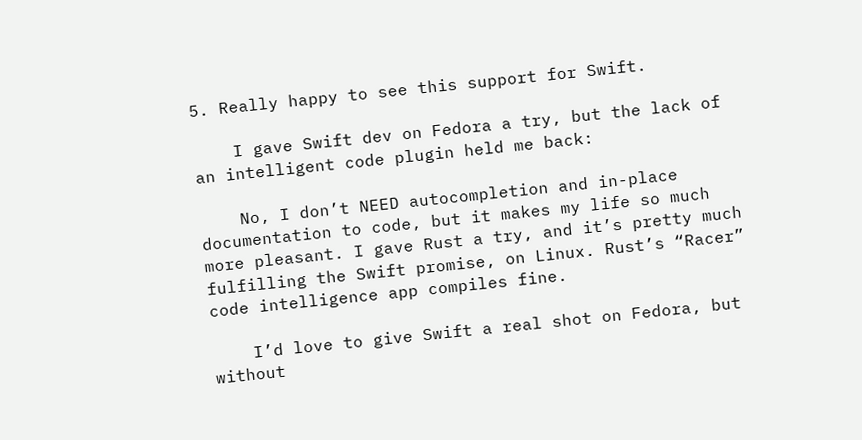5. Really happy to see this support for Swift.

    I gave Swift dev on Fedora a try, but the lack of an intelligent code plugin held me back:

    No, I don’t NEED autocompletion and in-place documentation to code, but it makes my life so much more pleasant. I gave Rust a try, and it’s pretty much fulfilling the Swift promise, on Linux. Rust’s “Racer” code intelligence app compiles fine.

    I’d love to give Swift a real shot on Fedora, but without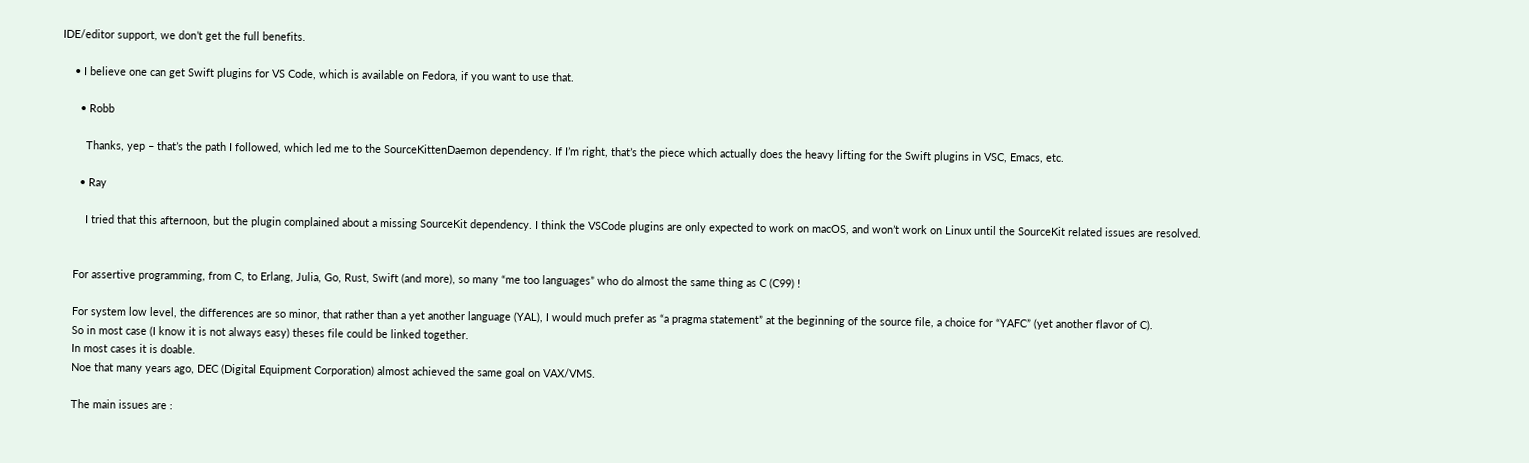IDE/editor support, we don’t get the full benefits.

    • I believe one can get Swift plugins for VS Code, which is available on Fedora, if you want to use that.

      • Robb

        Thanks, yep – that’s the path I followed, which led me to the SourceKittenDaemon dependency. If I’m right, that’s the piece which actually does the heavy lifting for the Swift plugins in VSC, Emacs, etc.

      • Ray

        I tried that this afternoon, but the plugin complained about a missing SourceKit dependency. I think the VSCode plugins are only expected to work on macOS, and won’t work on Linux until the SourceKit related issues are resolved.


    For assertive programming, from C, to Erlang, Julia, Go, Rust, Swift (and more), so many “me too languages” who do almost the same thing as C (C99) !

    For system low level, the differences are so minor, that rather than a yet another language (YAL), I would much prefer as “a pragma statement” at the beginning of the source file, a choice for “YAFC” (yet another flavor of C).
    So in most case (I know it is not always easy) theses file could be linked together.
    In most cases it is doable.
    Noe that many years ago, DEC (Digital Equipment Corporation) almost achieved the same goal on VAX/VMS.

    The main issues are :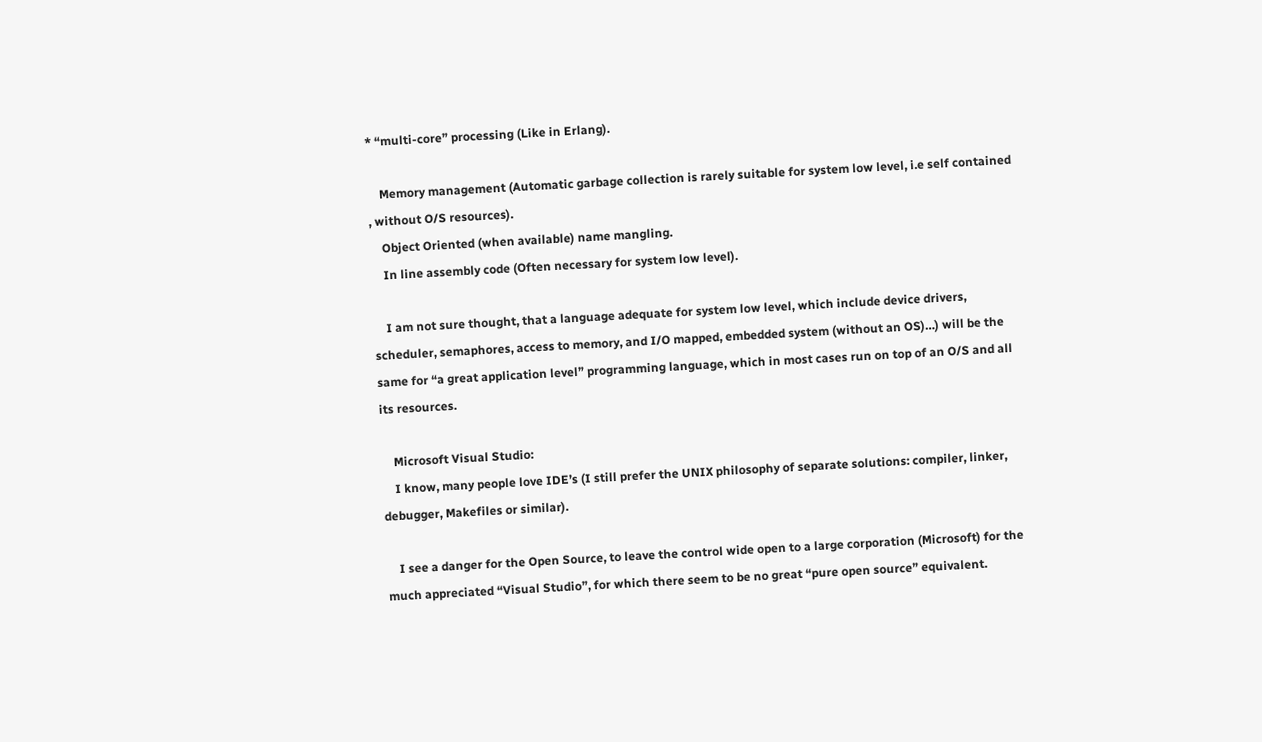* “multi-core” processing (Like in Erlang).

    Memory management (Automatic garbage collection is rarely suitable for system low level, i.e self contained , without O/S resources).
    Object Oriented (when available) name mangling.
    In line assembly code (Often necessary for system low level).

    I am not sure thought, that a language adequate for system low level, which include device drivers, scheduler, semaphores, access to memory, and I/O mapped, embedded system (without an OS)…) will be the same for “a great application level” programming language, which in most cases run on top of an O/S and all its resources.

    Microsoft Visual Studio:
    I know, many people love IDE’s (I still prefer the UNIX philosophy of separate solutions: compiler, linker, debugger, Makefiles or similar).

    I see a danger for the Open Source, to leave the control wide open to a large corporation (Microsoft) for the much appreciated “Visual Studio”, for which there seem to be no great “pure open source” equivalent.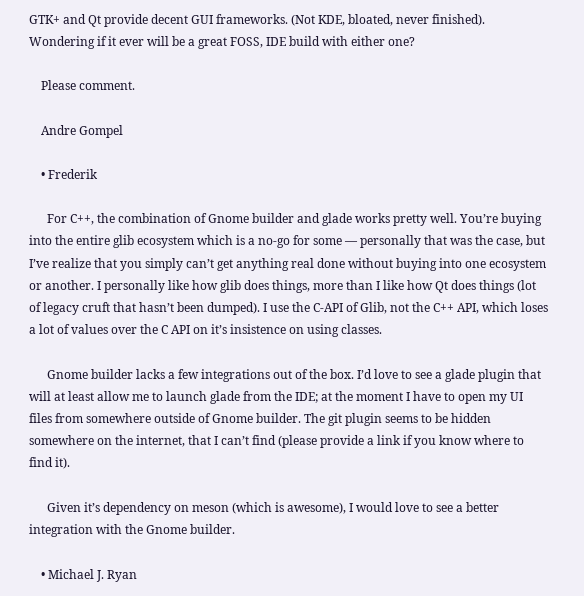GTK+ and Qt provide decent GUI frameworks. (Not KDE, bloated, never finished). Wondering if it ever will be a great FOSS, IDE build with either one?

    Please comment.

    Andre Gompel

    • Frederik

      For C++, the combination of Gnome builder and glade works pretty well. You’re buying into the entire glib ecosystem which is a no-go for some — personally that was the case, but I’ve realize that you simply can’t get anything real done without buying into one ecosystem or another. I personally like how glib does things, more than I like how Qt does things (lot of legacy cruft that hasn’t been dumped). I use the C-API of Glib, not the C++ API, which loses a lot of values over the C API on it’s insistence on using classes.

      Gnome builder lacks a few integrations out of the box. I’d love to see a glade plugin that will at least allow me to launch glade from the IDE; at the moment I have to open my UI files from somewhere outside of Gnome builder. The git plugin seems to be hidden somewhere on the internet, that I can’t find (please provide a link if you know where to find it).

      Given it’s dependency on meson (which is awesome), I would love to see a better integration with the Gnome builder.

    • Michael J. Ryan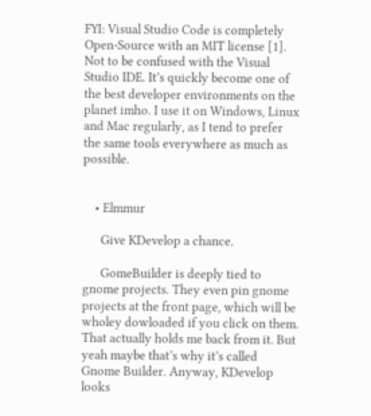FYI: Visual Studio Code is completely Open-Source with an MIT license [1]. Not to be confused with the Visual Studio IDE. It’s quickly become one of the best developer environments on the planet imho. I use it on Windows, Linux and Mac regularly, as I tend to prefer the same tools everywhere as much as possible.


    • Elmmur

      Give KDevelop a chance.

      GomeBuilder is deeply tied to gnome projects. They even pin gnome projects at the front page, which will be wholey dowloaded if you click on them. That actually holds me back from it. But yeah maybe that’s why it’s called Gnome Builder. Anyway, KDevelop looks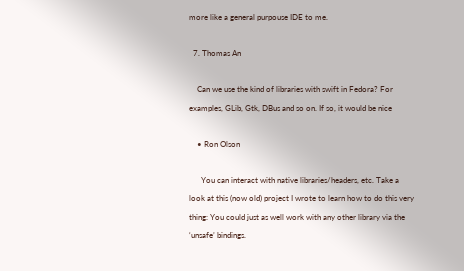more like a general purpouse IDE to me.

  7. Thomas An

    Can we use the kind of libraries with swift in Fedora? For examples, GLib, Gtk, DBus and so on. If so, it would be nice

    • Ron Olson

      You can interact with native libraries/headers, etc. Take a look at this (now old) project I wrote to learn how to do this very thing: You could just as well work with any other library via the ‘unsafe’ bindings.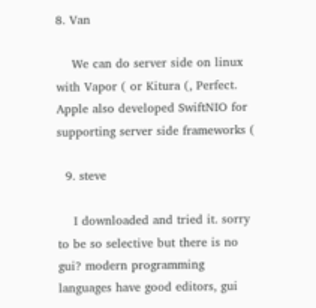8. Van

    We can do server side on linux with Vapor ( or Kitura (, Perfect. Apple also developed SwiftNIO for supporting server side frameworks (

  9. steve

    I downloaded and tried it. sorry to be so selective but there is no gui? modern programming languages have good editors, gui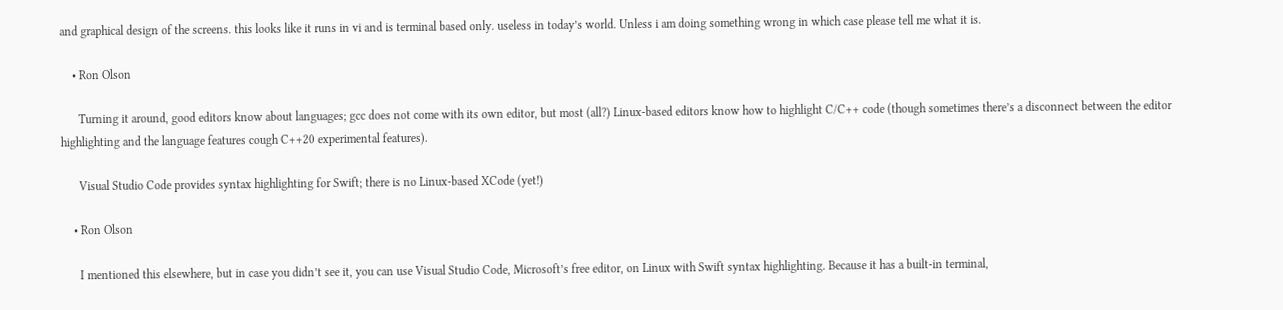and graphical design of the screens. this looks like it runs in vi and is terminal based only. useless in today’s world. Unless i am doing something wrong in which case please tell me what it is.

    • Ron Olson

      Turning it around, good editors know about languages; gcc does not come with its own editor, but most (all?) Linux-based editors know how to highlight C/C++ code (though sometimes there’s a disconnect between the editor highlighting and the language features cough C++20 experimental features).

      Visual Studio Code provides syntax highlighting for Swift; there is no Linux-based XCode (yet!)

    • Ron Olson

      I mentioned this elsewhere, but in case you didn’t see it, you can use Visual Studio Code, Microsoft’s free editor, on Linux with Swift syntax highlighting. Because it has a built-in terminal,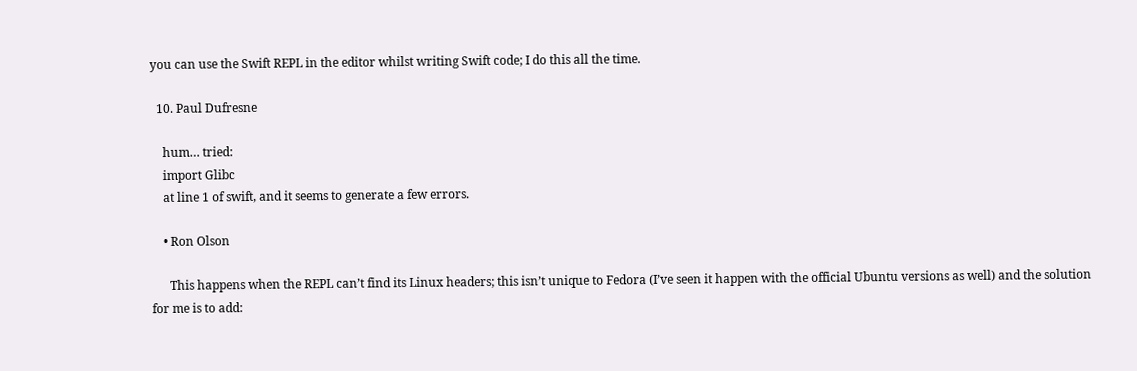you can use the Swift REPL in the editor whilst writing Swift code; I do this all the time.

  10. Paul Dufresne

    hum… tried:
    import Glibc
    at line 1 of swift, and it seems to generate a few errors.

    • Ron Olson

      This happens when the REPL can’t find its Linux headers; this isn’t unique to Fedora (I’ve seen it happen with the official Ubuntu versions as well) and the solution for me is to add: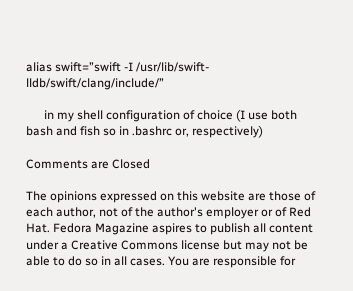alias swift=”swift -I /usr/lib/swift-lldb/swift/clang/include/”

      in my shell configuration of choice (I use both bash and fish so in .bashrc or, respectively)

Comments are Closed

The opinions expressed on this website are those of each author, not of the author's employer or of Red Hat. Fedora Magazine aspires to publish all content under a Creative Commons license but may not be able to do so in all cases. You are responsible for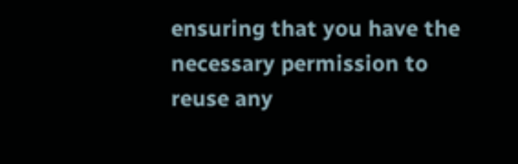ensuring that you have the necessary permission to reuse any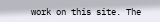work on this site. The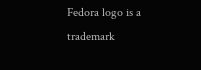Fedora logo is a trademark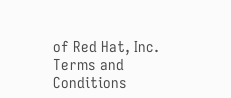of Red Hat, Inc. Terms and Conditions